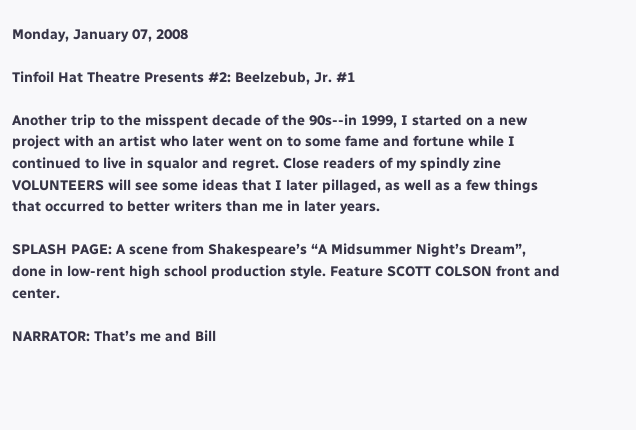Monday, January 07, 2008

Tinfoil Hat Theatre Presents #2: Beelzebub, Jr. #1

Another trip to the misspent decade of the 90s--in 1999, I started on a new project with an artist who later went on to some fame and fortune while I continued to live in squalor and regret. Close readers of my spindly zine VOLUNTEERS will see some ideas that I later pillaged, as well as a few things that occurred to better writers than me in later years.

SPLASH PAGE: A scene from Shakespeare’s “A Midsummer Night’s Dream”, done in low-rent high school production style. Feature SCOTT COLSON front and center.

NARRATOR: That’s me and Bill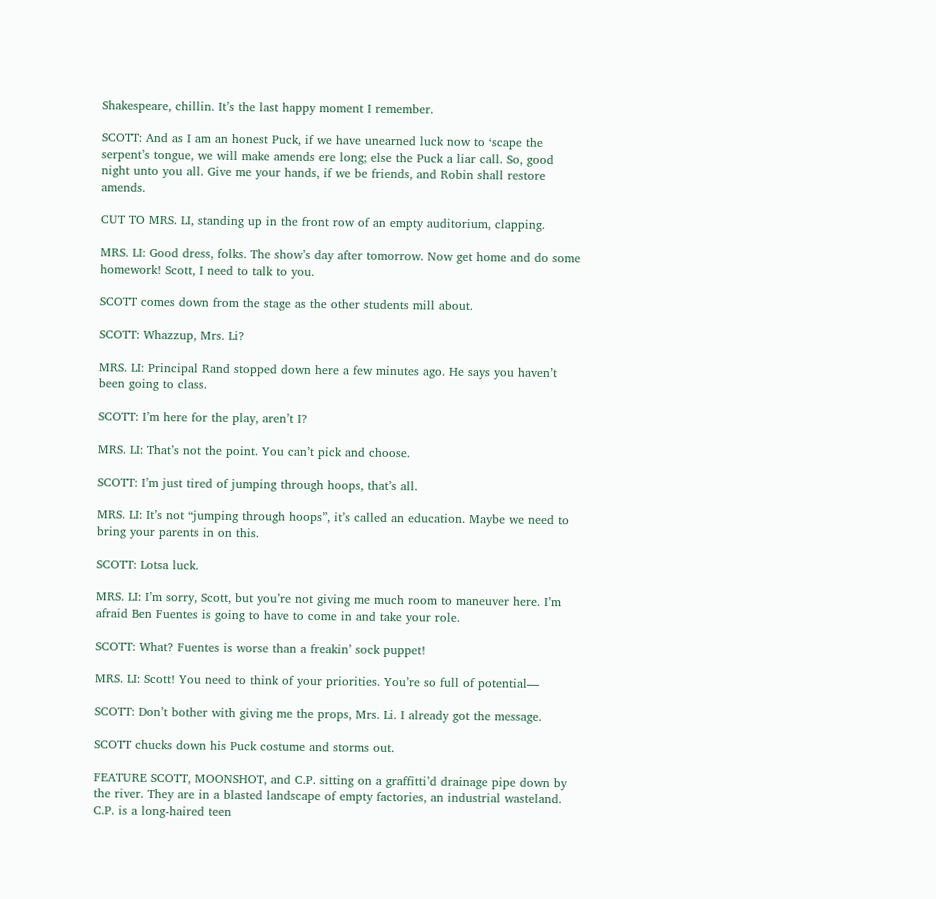Shakespeare, chillin. It’s the last happy moment I remember.

SCOTT: And as I am an honest Puck, if we have unearned luck now to ‘scape the serpent’s tongue, we will make amends ere long; else the Puck a liar call. So, good night unto you all. Give me your hands, if we be friends, and Robin shall restore amends.

CUT TO MRS. LI, standing up in the front row of an empty auditorium, clapping.

MRS. LI: Good dress, folks. The show’s day after tomorrow. Now get home and do some homework! Scott, I need to talk to you.

SCOTT comes down from the stage as the other students mill about.

SCOTT: Whazzup, Mrs. Li?

MRS. LI: Principal Rand stopped down here a few minutes ago. He says you haven’t been going to class.

SCOTT: I’m here for the play, aren’t I?

MRS. LI: That’s not the point. You can’t pick and choose.

SCOTT: I’m just tired of jumping through hoops, that’s all.

MRS. LI: It’s not “jumping through hoops”, it’s called an education. Maybe we need to bring your parents in on this.

SCOTT: Lotsa luck.

MRS. LI: I’m sorry, Scott, but you’re not giving me much room to maneuver here. I’m afraid Ben Fuentes is going to have to come in and take your role.

SCOTT: What? Fuentes is worse than a freakin’ sock puppet!

MRS. LI: Scott! You need to think of your priorities. You’re so full of potential—

SCOTT: Don’t bother with giving me the props, Mrs. Li. I already got the message.

SCOTT chucks down his Puck costume and storms out.

FEATURE SCOTT, MOONSHOT, and C.P. sitting on a graffitti’d drainage pipe down by the river. They are in a blasted landscape of empty factories, an industrial wasteland. C.P. is a long-haired teen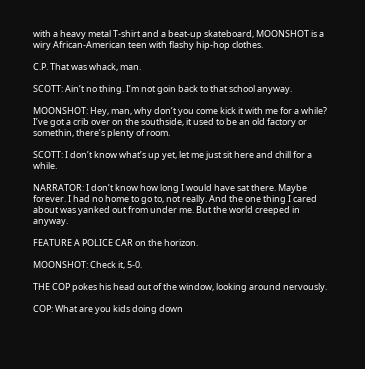with a heavy metal T-shirt and a beat-up skateboard, MOONSHOT is a wiry African-American teen with flashy hip-hop clothes.

C.P. That was whack, man.

SCOTT: Ain’t no thing. I’m not goin back to that school anyway.

MOONSHOT: Hey, man, why don’t you come kick it with me for a while? I’ve got a crib over on the southside, it used to be an old factory or somethin, there’s plenty of room.

SCOTT: I don’t know what’s up yet, let me just sit here and chill for a while.

NARRATOR: I don’t know how long I would have sat there. Maybe forever. I had no home to go to, not really. And the one thing I cared about was yanked out from under me. But the world creeped in anyway.

FEATURE A POLICE CAR on the horizon.

MOONSHOT: Check it, 5-0.

THE COP pokes his head out of the window, looking around nervously.

COP: What are you kids doing down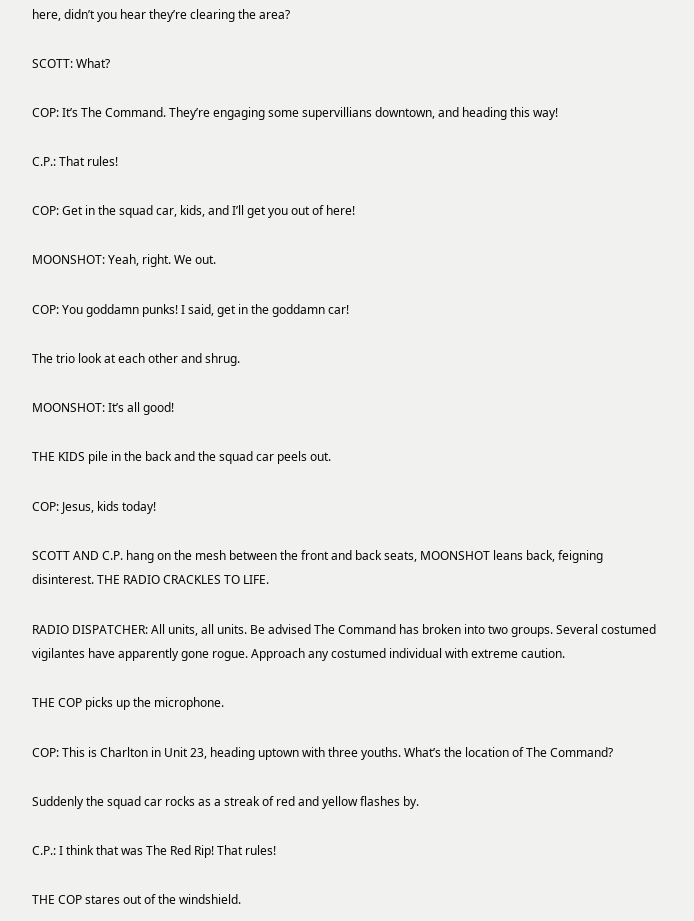here, didn’t you hear they’re clearing the area?

SCOTT: What?

COP: It’s The Command. They’re engaging some supervillians downtown, and heading this way!

C.P.: That rules!

COP: Get in the squad car, kids, and I’ll get you out of here!

MOONSHOT: Yeah, right. We out.

COP: You goddamn punks! I said, get in the goddamn car!

The trio look at each other and shrug.

MOONSHOT: It’s all good!

THE KIDS pile in the back and the squad car peels out.

COP: Jesus, kids today!

SCOTT AND C.P. hang on the mesh between the front and back seats, MOONSHOT leans back, feigning disinterest. THE RADIO CRACKLES TO LIFE.

RADIO DISPATCHER: All units, all units. Be advised The Command has broken into two groups. Several costumed vigilantes have apparently gone rogue. Approach any costumed individual with extreme caution.

THE COP picks up the microphone.

COP: This is Charlton in Unit 23, heading uptown with three youths. What’s the location of The Command?

Suddenly the squad car rocks as a streak of red and yellow flashes by.

C.P.: I think that was The Red Rip! That rules!

THE COP stares out of the windshield.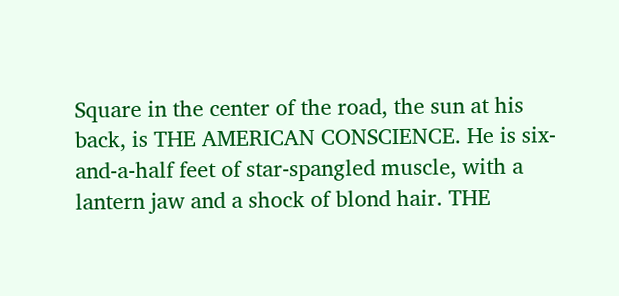Square in the center of the road, the sun at his back, is THE AMERICAN CONSCIENCE. He is six-and-a-half feet of star-spangled muscle, with a lantern jaw and a shock of blond hair. THE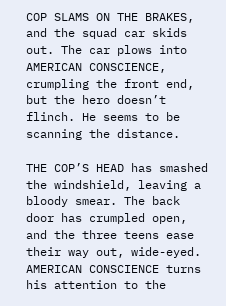COP SLAMS ON THE BRAKES, and the squad car skids out. The car plows into AMERICAN CONSCIENCE, crumpling the front end, but the hero doesn’t flinch. He seems to be scanning the distance.

THE COP’S HEAD has smashed the windshield, leaving a bloody smear. The back door has crumpled open, and the three teens ease their way out, wide-eyed. AMERICAN CONSCIENCE turns his attention to the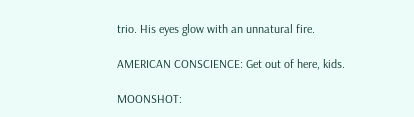trio. His eyes glow with an unnatural fire.

AMERICAN CONSCIENCE: Get out of here, kids.

MOONSHOT: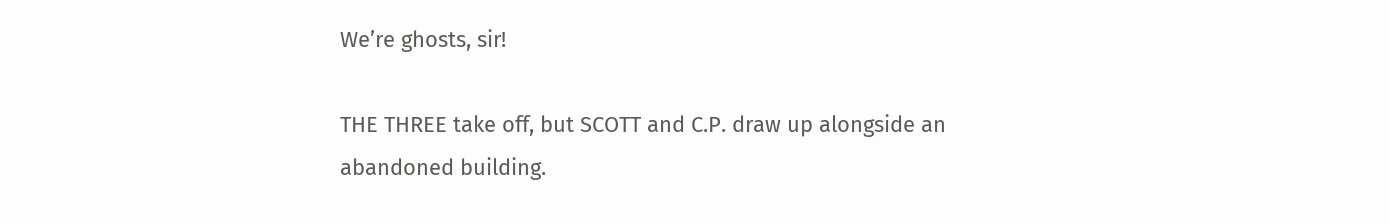We’re ghosts, sir!

THE THREE take off, but SCOTT and C.P. draw up alongside an abandoned building.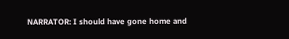NARRATOR: I should have gone home and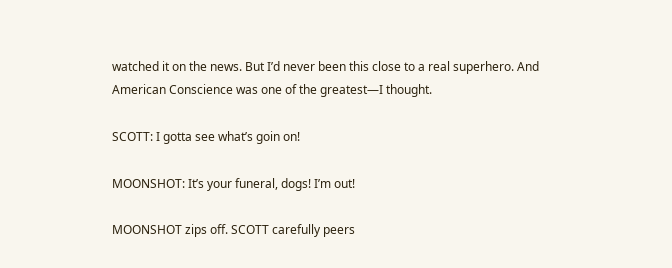watched it on the news. But I’d never been this close to a real superhero. And American Conscience was one of the greatest—I thought.

SCOTT: I gotta see what’s goin on!

MOONSHOT: It’s your funeral, dogs! I’m out!

MOONSHOT zips off. SCOTT carefully peers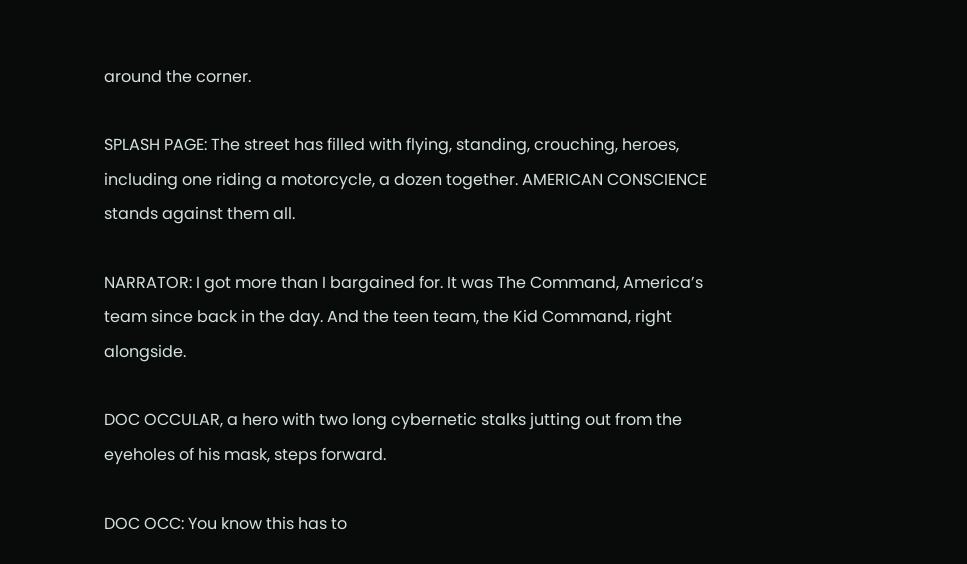around the corner.

SPLASH PAGE: The street has filled with flying, standing, crouching, heroes, including one riding a motorcycle, a dozen together. AMERICAN CONSCIENCE stands against them all.

NARRATOR: I got more than I bargained for. It was The Command, America’s team since back in the day. And the teen team, the Kid Command, right alongside.

DOC OCCULAR, a hero with two long cybernetic stalks jutting out from the eyeholes of his mask, steps forward.

DOC OCC: You know this has to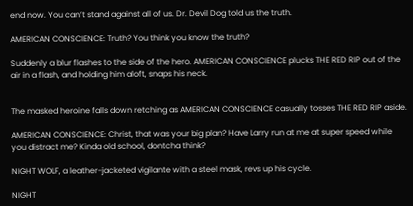end now. You can’t stand against all of us. Dr. Devil Dog told us the truth.

AMERICAN CONSCIENCE: Truth? You think you know the truth?

Suddenly a blur flashes to the side of the hero. AMERICAN CONSCIENCE plucks THE RED RIP out of the air in a flash, and holding him aloft, snaps his neck.


The masked heroine falls down retching as AMERICAN CONSCIENCE casually tosses THE RED RIP aside.

AMERICAN CONSCIENCE: Christ, that was your big plan? Have Larry run at me at super speed while you distract me? Kinda old school, dontcha think?

NIGHT WOLF, a leather-jacketed vigilante with a steel mask, revs up his cycle.

NIGHT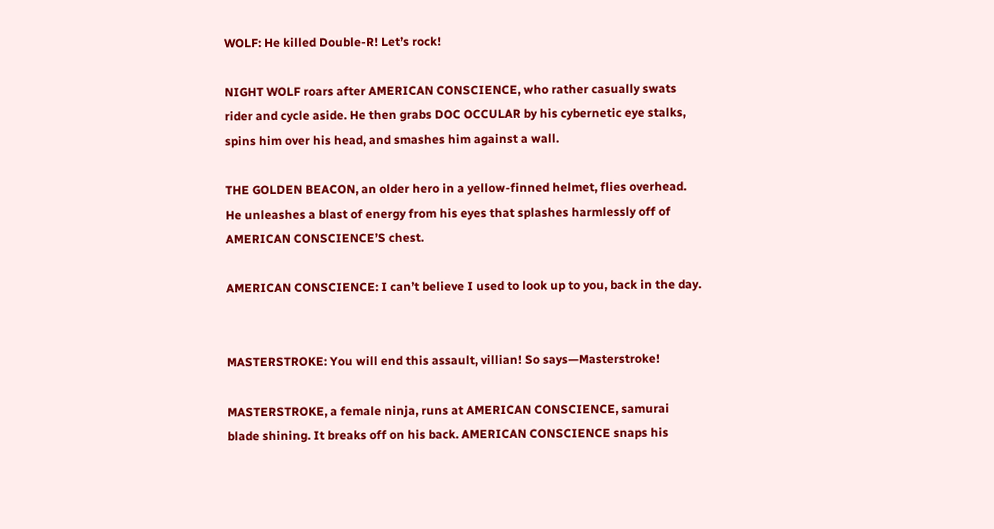WOLF: He killed Double-R! Let’s rock!

NIGHT WOLF roars after AMERICAN CONSCIENCE, who rather casually swats rider and cycle aside. He then grabs DOC OCCULAR by his cybernetic eye stalks, spins him over his head, and smashes him against a wall.

THE GOLDEN BEACON, an older hero in a yellow-finned helmet, flies overhead. He unleashes a blast of energy from his eyes that splashes harmlessly off of AMERICAN CONSCIENCE’S chest.

AMERICAN CONSCIENCE: I can’t believe I used to look up to you, back in the day.


MASTERSTROKE: You will end this assault, villian! So says—Masterstroke!

MASTERSTROKE, a female ninja, runs at AMERICAN CONSCIENCE, samurai blade shining. It breaks off on his back. AMERICAN CONSCIENCE snaps his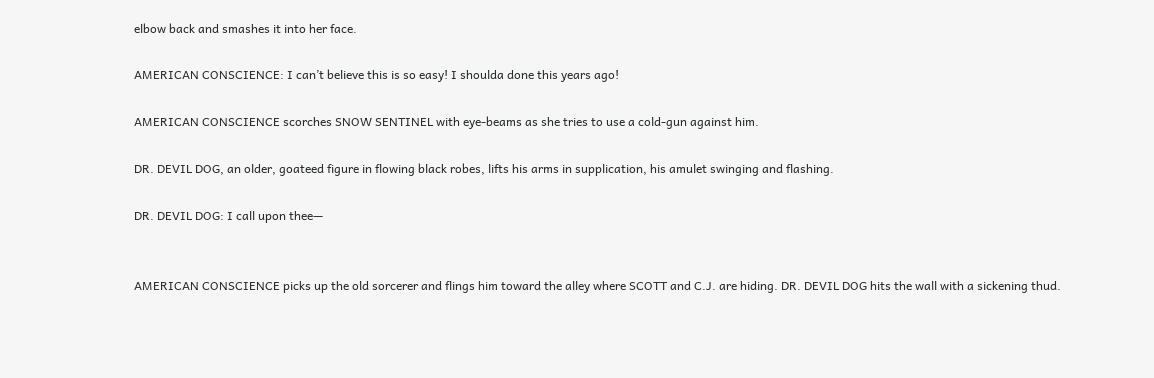elbow back and smashes it into her face.

AMERICAN CONSCIENCE: I can’t believe this is so easy! I shoulda done this years ago!

AMERICAN CONSCIENCE scorches SNOW SENTINEL with eye-beams as she tries to use a cold-gun against him.

DR. DEVIL DOG, an older, goateed figure in flowing black robes, lifts his arms in supplication, his amulet swinging and flashing.

DR. DEVIL DOG: I call upon thee—


AMERICAN CONSCIENCE picks up the old sorcerer and flings him toward the alley where SCOTT and C.J. are hiding. DR. DEVIL DOG hits the wall with a sickening thud.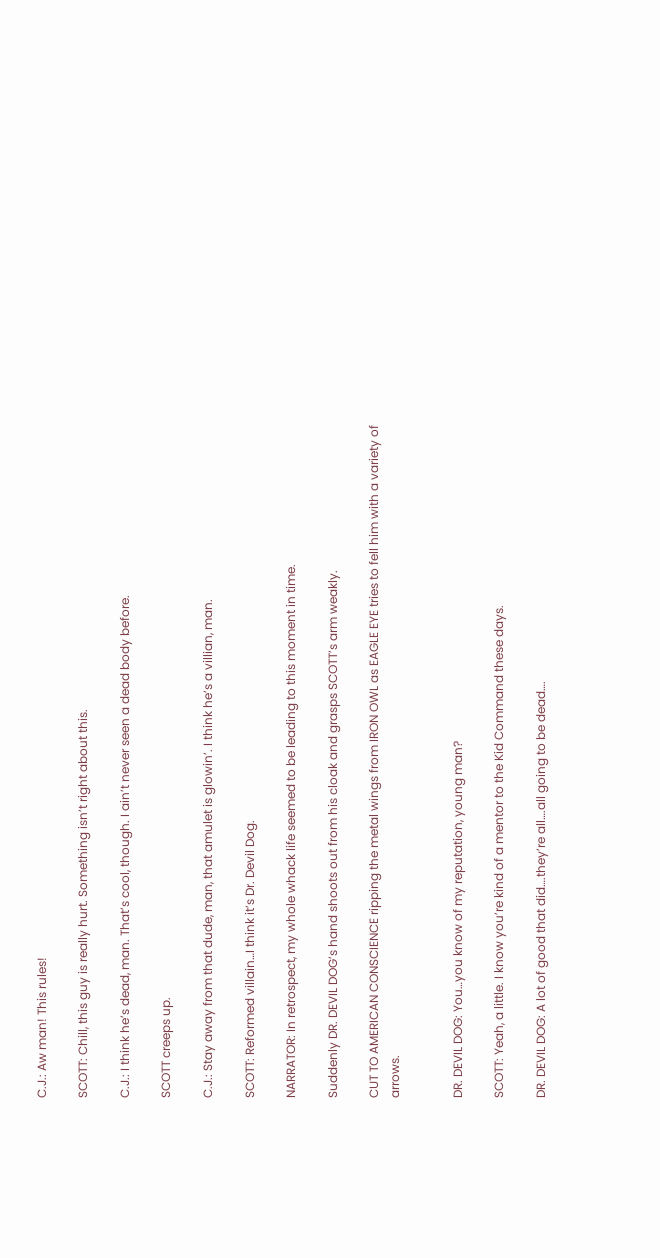C.J.: Aw man! This rules!

SCOTT: Chill, this guy is really hurt. Something isn’t right about this.

C.J.: I think he’s dead, man. That’s cool, though. I ain’t never seen a dead body before.

SCOTT creeps up.

C.J.: Stay away from that dude, man, that amulet is glowin’. I think he’s a villian, man.

SCOTT: Reformed villain…I think it’s Dr. Devil Dog.

NARRATOR: In retrospect, my whole whack life seemed to be leading to this moment in time.

Suddenly DR. DEVIL DOG’s hand shoots out from his cloak and grasps SCOTT’s arm weakly.

CUT TO AMERICAN CONSCIENCE ripping the metal wings from IRON OWL as EAGLE EYE tries to fell him with a variety of arrows.


DR. DEVIL DOG: You…you know of my reputation, young man?

SCOTT: Yeah, a little. I know you’re kind of a mentor to the Kid Command these days.

DR. DEVIL DOG: A lot of good that did….they’re all….all going to be dead….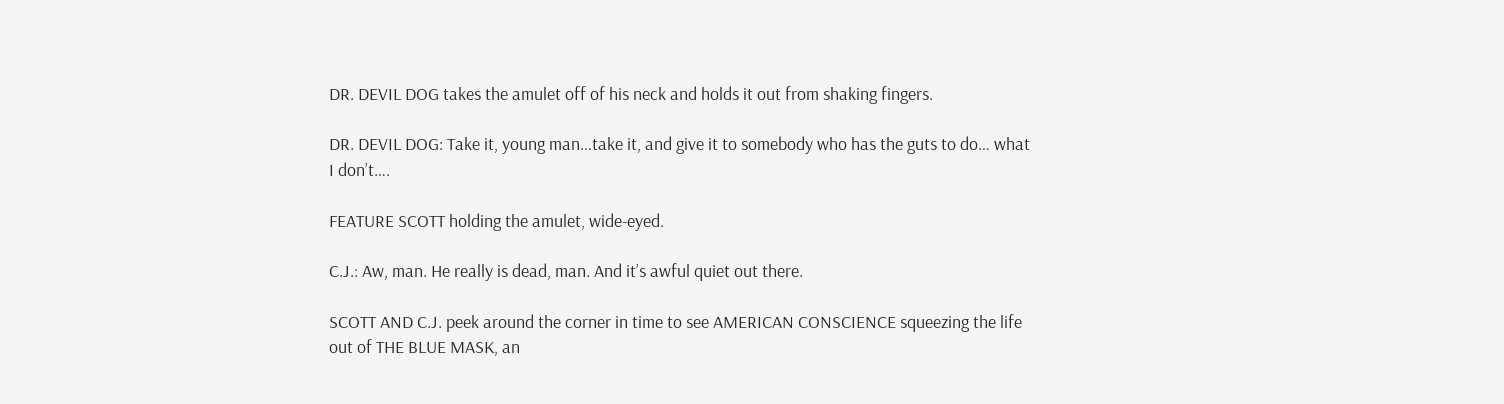DR. DEVIL DOG takes the amulet off of his neck and holds it out from shaking fingers.

DR. DEVIL DOG: Take it, young man…take it, and give it to somebody who has the guts to do… what I don’t….

FEATURE SCOTT holding the amulet, wide-eyed.

C.J.: Aw, man. He really is dead, man. And it’s awful quiet out there.

SCOTT AND C.J. peek around the corner in time to see AMERICAN CONSCIENCE squeezing the life out of THE BLUE MASK, an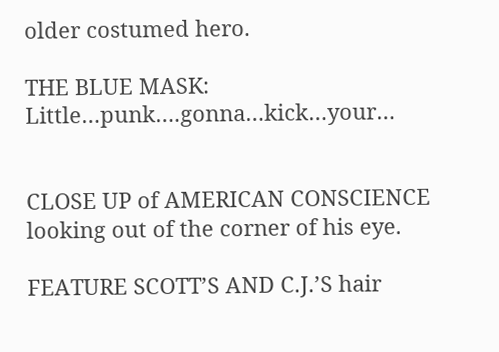older costumed hero.

THE BLUE MASK: Little…punk….gonna…kick…your…


CLOSE UP of AMERICAN CONSCIENCE looking out of the corner of his eye.

FEATURE SCOTT’S AND C.J.’S hair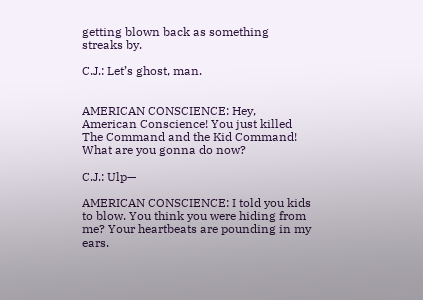getting blown back as something streaks by.

C.J.: Let’s ghost, man.


AMERICAN CONSCIENCE: Hey, American Conscience! You just killed The Command and the Kid Command! What are you gonna do now?

C.J.: Ulp—

AMERICAN CONSCIENCE: I told you kids to blow. You think you were hiding from me? Your heartbeats are pounding in my ears.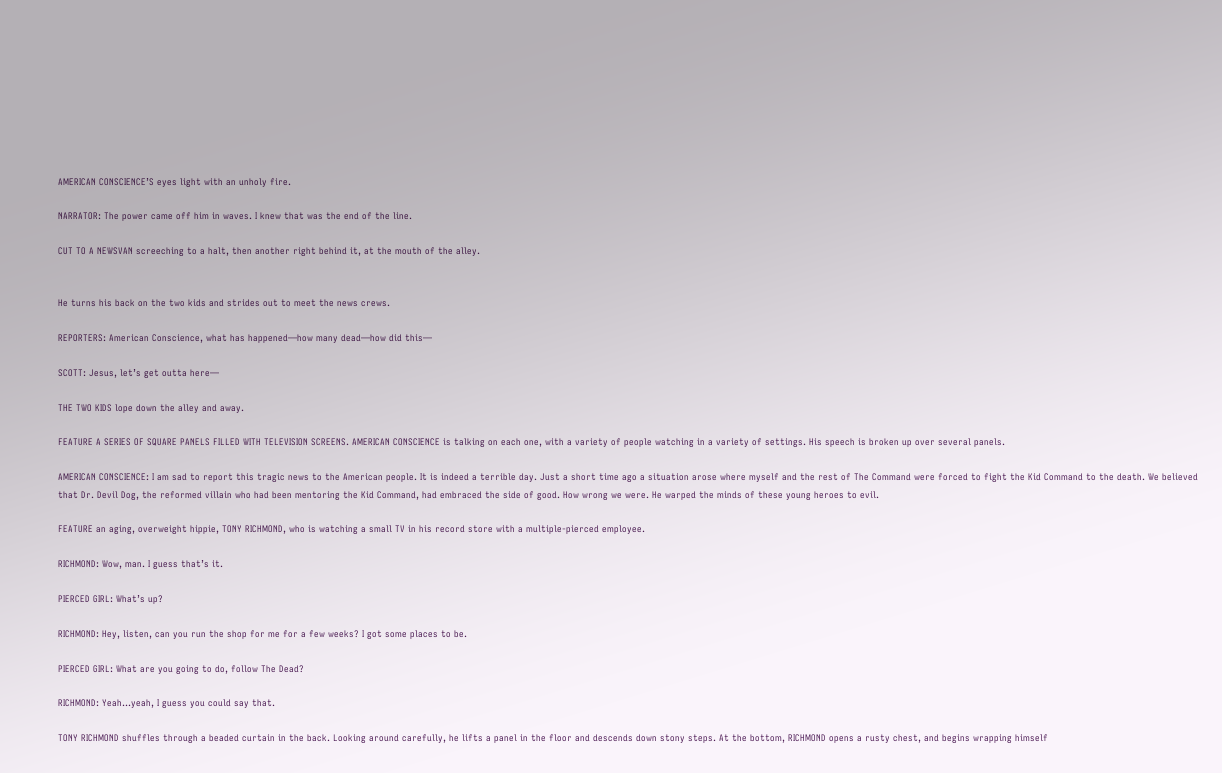AMERICAN CONSCIENCE’S eyes light with an unholy fire.

NARRATOR: The power came off him in waves. I knew that was the end of the line.

CUT TO A NEWSVAN screeching to a halt, then another right behind it, at the mouth of the alley.


He turns his back on the two kids and strides out to meet the news crews.

REPORTERS: American Conscience, what has happened—how many dead—how did this—

SCOTT: Jesus, let’s get outta here—

THE TWO KIDS lope down the alley and away.

FEATURE A SERIES OF SQUARE PANELS FILLED WITH TELEVISION SCREENS. AMERICAN CONSCIENCE is talking on each one, with a variety of people watching in a variety of settings. His speech is broken up over several panels.

AMERICAN CONSCIENCE: I am sad to report this tragic news to the American people. It is indeed a terrible day. Just a short time ago a situation arose where myself and the rest of The Command were forced to fight the Kid Command to the death. We believed that Dr. Devil Dog, the reformed villain who had been mentoring the Kid Command, had embraced the side of good. How wrong we were. He warped the minds of these young heroes to evil.

FEATURE an aging, overweight hippie, TONY RICHMOND, who is watching a small TV in his record store with a multiple-pierced employee.

RICHMOND: Wow, man. I guess that’s it.

PIERCED GIRL: What’s up?

RICHMOND: Hey, listen, can you run the shop for me for a few weeks? I got some places to be.

PIERCED GIRL: What are you going to do, follow The Dead?

RICHMOND: Yeah…yeah, I guess you could say that.

TONY RICHMOND shuffles through a beaded curtain in the back. Looking around carefully, he lifts a panel in the floor and descends down stony steps. At the bottom, RICHMOND opens a rusty chest, and begins wrapping himself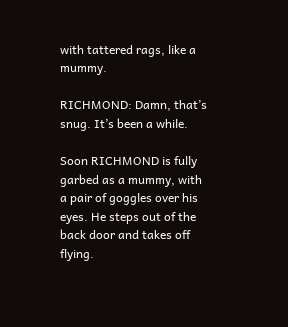with tattered rags, like a mummy.

RICHMOND: Damn, that’s snug. It’s been a while.

Soon RICHMOND is fully garbed as a mummy, with a pair of goggles over his eyes. He steps out of the back door and takes off flying.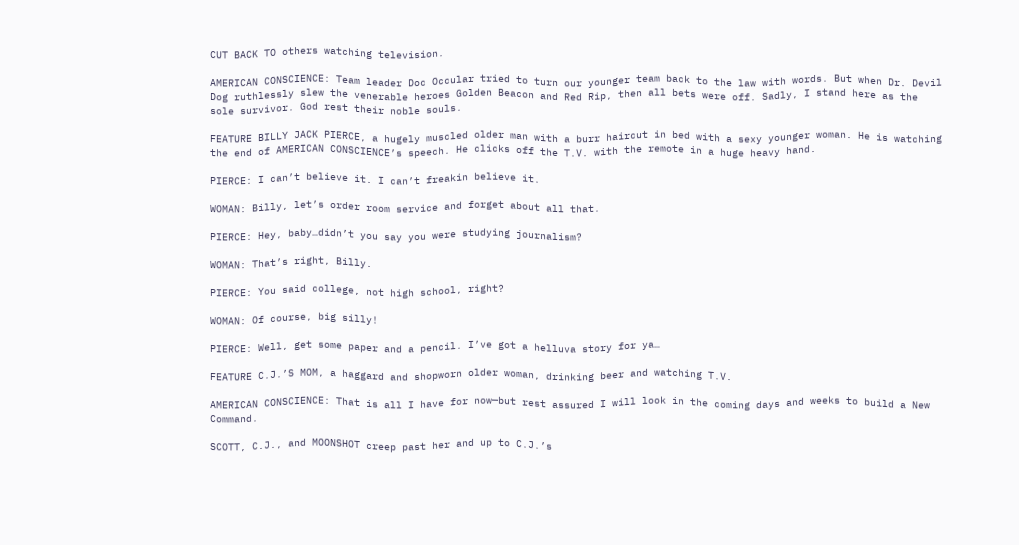CUT BACK TO others watching television.

AMERICAN CONSCIENCE: Team leader Doc Occular tried to turn our younger team back to the law with words. But when Dr. Devil Dog ruthlessly slew the venerable heroes Golden Beacon and Red Rip, then all bets were off. Sadly, I stand here as the sole survivor. God rest their noble souls.

FEATURE BILLY JACK PIERCE, a hugely muscled older man with a burr haircut in bed with a sexy younger woman. He is watching the end of AMERICAN CONSCIENCE’s speech. He clicks off the T.V. with the remote in a huge heavy hand.

PIERCE: I can’t believe it. I can’t freakin believe it.

WOMAN: Billy, let’s order room service and forget about all that.

PIERCE: Hey, baby…didn’t you say you were studying journalism?

WOMAN: That’s right, Billy.

PIERCE: You said college, not high school, right?

WOMAN: Of course, big silly!

PIERCE: Well, get some paper and a pencil. I’ve got a helluva story for ya…

FEATURE C.J.’S MOM, a haggard and shopworn older woman, drinking beer and watching T.V.

AMERICAN CONSCIENCE: That is all I have for now—but rest assured I will look in the coming days and weeks to build a New Command.

SCOTT, C.J., and MOONSHOT creep past her and up to C.J.’s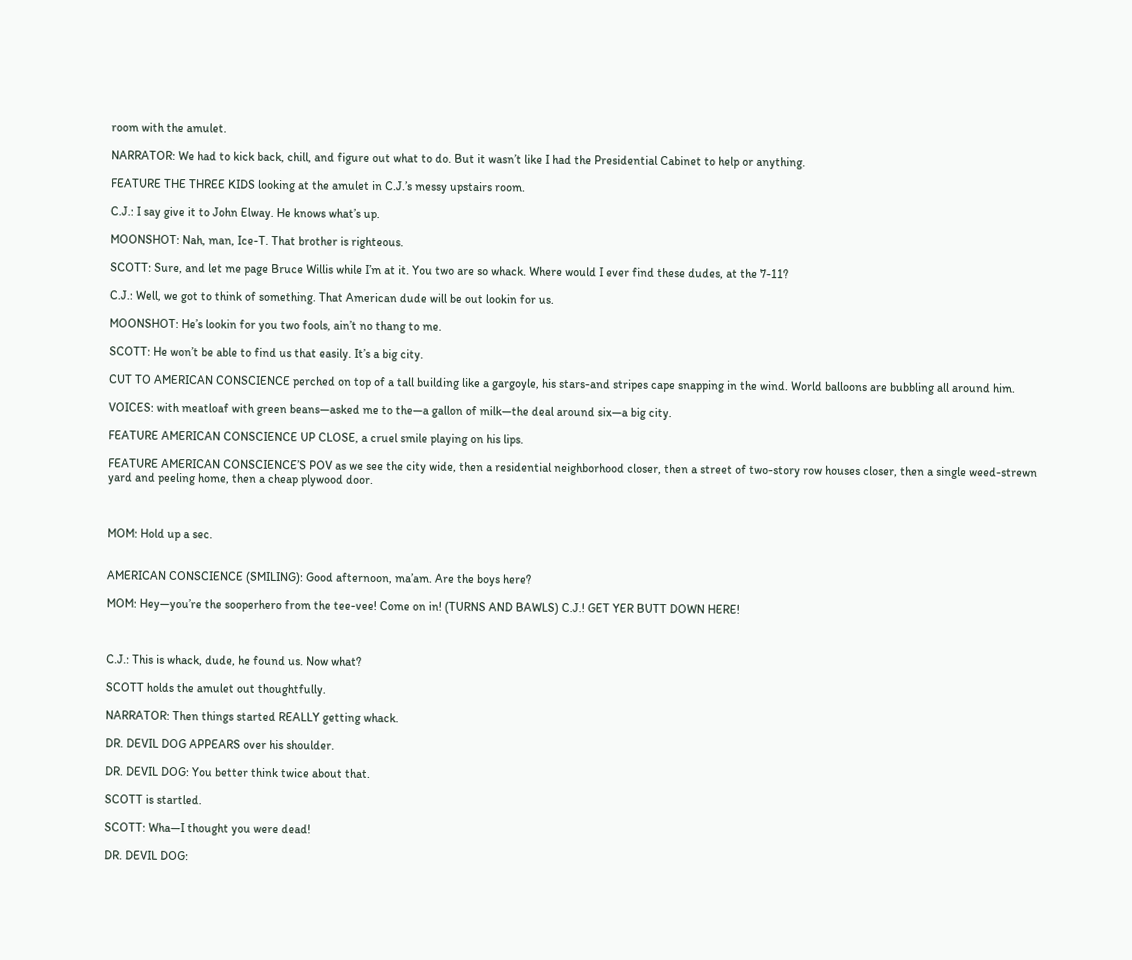room with the amulet.

NARRATOR: We had to kick back, chill, and figure out what to do. But it wasn’t like I had the Presidential Cabinet to help or anything.

FEATURE THE THREE KIDS looking at the amulet in C.J.’s messy upstairs room.

C.J.: I say give it to John Elway. He knows what’s up.

MOONSHOT: Nah, man, Ice-T. That brother is righteous.

SCOTT: Sure, and let me page Bruce Willis while I’m at it. You two are so whack. Where would I ever find these dudes, at the 7-11?

C.J.: Well, we got to think of something. That American dude will be out lookin for us.

MOONSHOT: He’s lookin for you two fools, ain’t no thang to me.

SCOTT: He won’t be able to find us that easily. It’s a big city.

CUT TO AMERICAN CONSCIENCE perched on top of a tall building like a gargoyle, his stars-and stripes cape snapping in the wind. World balloons are bubbling all around him.

VOICES: with meatloaf with green beans—asked me to the—a gallon of milk—the deal around six—a big city.

FEATURE AMERICAN CONSCIENCE UP CLOSE, a cruel smile playing on his lips.

FEATURE AMERICAN CONSCIENCE’S POV as we see the city wide, then a residential neighborhood closer, then a street of two-story row houses closer, then a single weed-strewn yard and peeling home, then a cheap plywood door.



MOM: Hold up a sec.


AMERICAN CONSCIENCE (SMILING): Good afternoon, ma’am. Are the boys here?

MOM: Hey—you’re the sooperhero from the tee-vee! Come on in! (TURNS AND BAWLS) C.J.! GET YER BUTT DOWN HERE!



C.J.: This is whack, dude, he found us. Now what?

SCOTT holds the amulet out thoughtfully.

NARRATOR: Then things started REALLY getting whack.

DR. DEVIL DOG APPEARS over his shoulder.

DR. DEVIL DOG: You better think twice about that.

SCOTT is startled.

SCOTT: Wha—I thought you were dead!

DR. DEVIL DOG: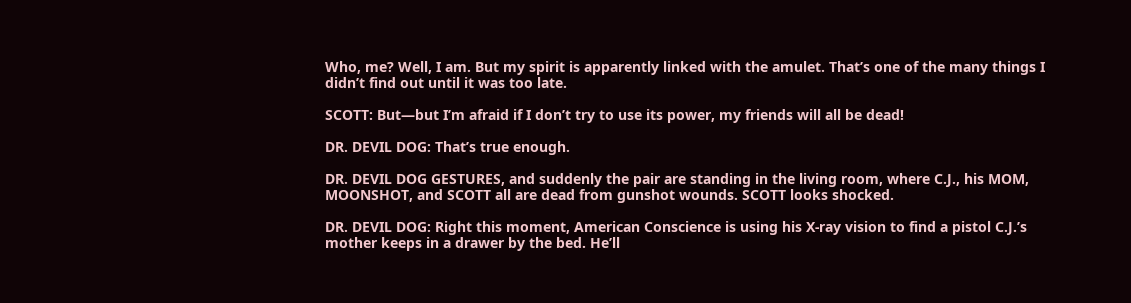Who, me? Well, I am. But my spirit is apparently linked with the amulet. That’s one of the many things I didn’t find out until it was too late.

SCOTT: But—but I’m afraid if I don’t try to use its power, my friends will all be dead!

DR. DEVIL DOG: That’s true enough.

DR. DEVIL DOG GESTURES, and suddenly the pair are standing in the living room, where C.J., his MOM, MOONSHOT, and SCOTT all are dead from gunshot wounds. SCOTT looks shocked.

DR. DEVIL DOG: Right this moment, American Conscience is using his X-ray vision to find a pistol C.J.’s mother keeps in a drawer by the bed. He’ll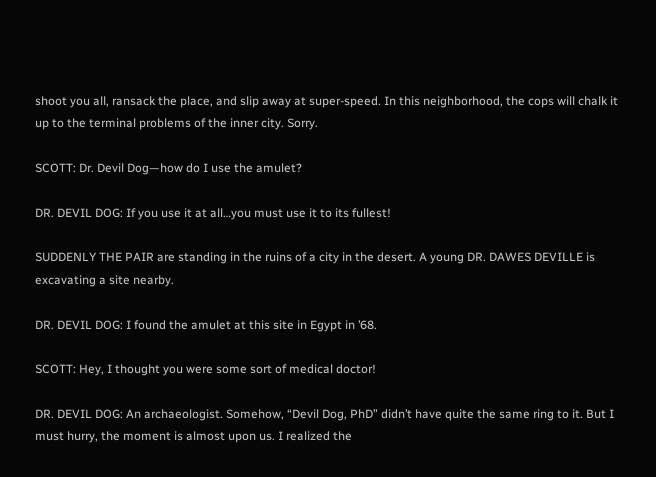shoot you all, ransack the place, and slip away at super-speed. In this neighborhood, the cops will chalk it up to the terminal problems of the inner city. Sorry.

SCOTT: Dr. Devil Dog—how do I use the amulet?

DR. DEVIL DOG: If you use it at all…you must use it to its fullest!

SUDDENLY THE PAIR are standing in the ruins of a city in the desert. A young DR. DAWES DEVILLE is excavating a site nearby.

DR. DEVIL DOG: I found the amulet at this site in Egypt in ’68.

SCOTT: Hey, I thought you were some sort of medical doctor!

DR. DEVIL DOG: An archaeologist. Somehow, “Devil Dog, PhD” didn’t have quite the same ring to it. But I must hurry, the moment is almost upon us. I realized the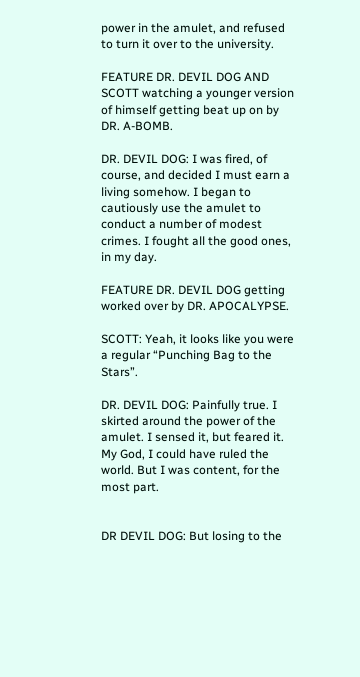power in the amulet, and refused to turn it over to the university.

FEATURE DR. DEVIL DOG AND SCOTT watching a younger version of himself getting beat up on by DR. A-BOMB.

DR. DEVIL DOG: I was fired, of course, and decided I must earn a living somehow. I began to cautiously use the amulet to conduct a number of modest crimes. I fought all the good ones, in my day.

FEATURE DR. DEVIL DOG getting worked over by DR. APOCALYPSE.

SCOTT: Yeah, it looks like you were a regular “Punching Bag to the Stars”.

DR. DEVIL DOG: Painfully true. I skirted around the power of the amulet. I sensed it, but feared it. My God, I could have ruled the world. But I was content, for the most part.


DR DEVIL DOG: But losing to the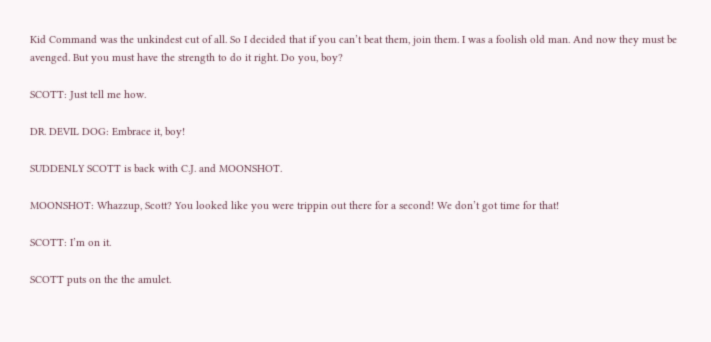Kid Command was the unkindest cut of all. So I decided that if you can’t beat them, join them. I was a foolish old man. And now they must be avenged. But you must have the strength to do it right. Do you, boy?

SCOTT: Just tell me how.

DR. DEVIL DOG: Embrace it, boy!

SUDDENLY SCOTT is back with C.J. and MOONSHOT.

MOONSHOT: Whazzup, Scott? You looked like you were trippin out there for a second! We don’t got time for that!

SCOTT: I’m on it.

SCOTT puts on the the amulet.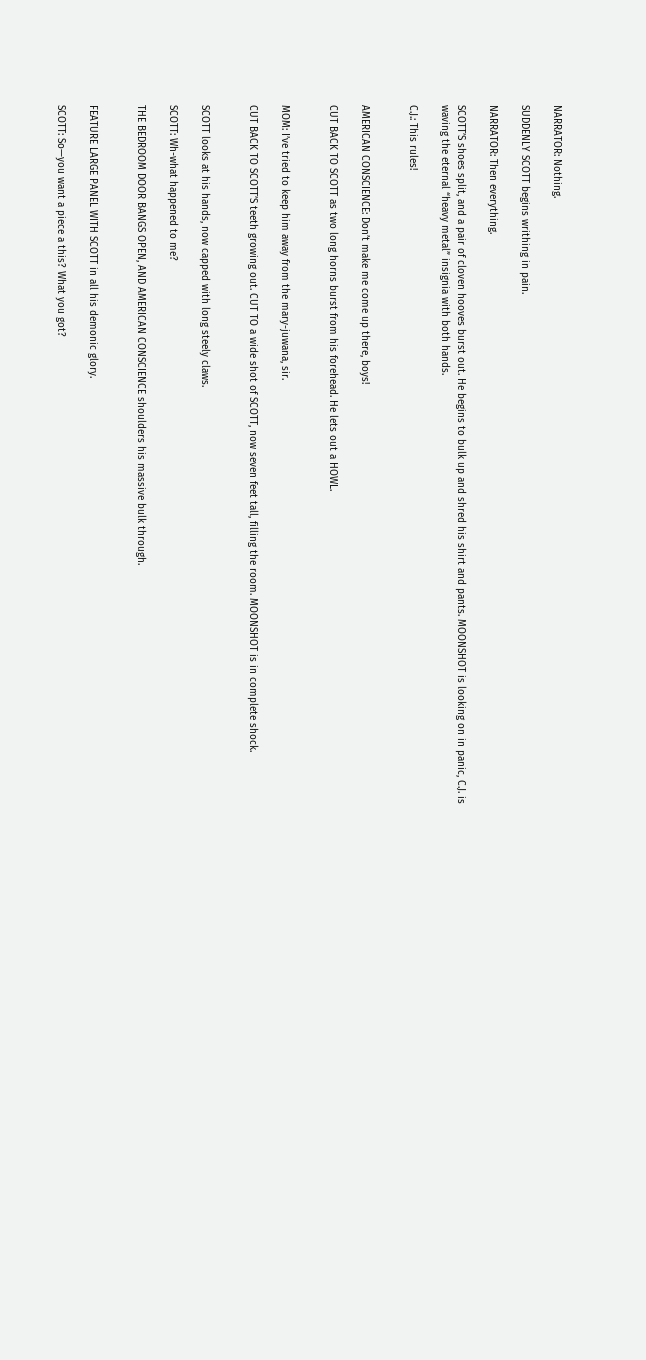NARRATOR: Nothing.

SUDDENLY SCOTT begins writhing in pain.

NARRATOR: Then everything.

SCOTT’S shoes split, and a pair of cloven hooves burst out. He begins to bulk up and shred his shirt and pants. MOONSHOT is looking on in panic, C.J. is waving the eternal “heavy metal” insignia with both hands.

C.J.: This rules!


AMERICAN CONSCIENCE: Don’t make me come up there, boys!

CUT BACK TO SCOTT as two long horns burst from his forehead. He lets out a HOWL.


MOM: I’ve tried to keep him away from the mary-juwana, sir.

CUT BACK TO SCOTT’S teeth growing out. CUT TO a wide shot of SCOTT, now seven feet tall, filling the room. MOONSHOT is in complete shock.


SCOTT looks at his hands, now capped with long steely claws.

SCOTT: Wh-what happened to me?

THE BEDROOM DOOR BANGS OPEN, AND AMERICAN CONSCIENCE shoulders his massive bulk through.


FEATURE LARGE PANEL WITH SCOTT in all his demonic glory.

SCOTT: So—you want a piece a this? What you got?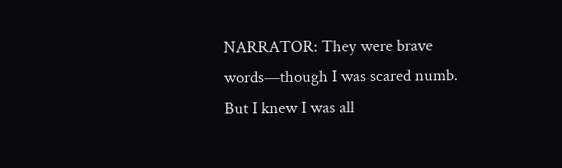NARRATOR: They were brave words—though I was scared numb. But I knew I was all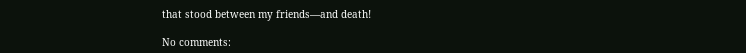that stood between my friends—and death!

No comments: